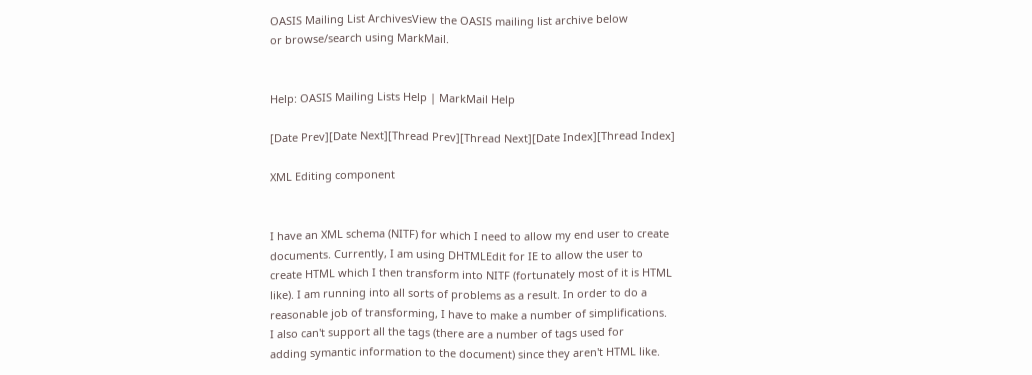OASIS Mailing List ArchivesView the OASIS mailing list archive below
or browse/search using MarkMail.


Help: OASIS Mailing Lists Help | MarkMail Help

[Date Prev][Date Next][Thread Prev][Thread Next][Date Index][Thread Index]

XML Editing component


I have an XML schema (NITF) for which I need to allow my end user to create
documents. Currently, I am using DHTMLEdit for IE to allow the user to
create HTML which I then transform into NITF (fortunately most of it is HTML
like). I am running into all sorts of problems as a result. In order to do a
reasonable job of transforming, I have to make a number of simplifications.
I also can't support all the tags (there are a number of tags used for
adding symantic information to the document) since they aren't HTML like.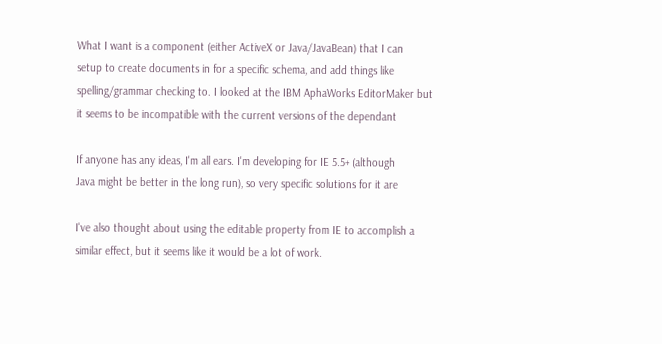What I want is a component (either ActiveX or Java/JavaBean) that I can
setup to create documents in for a specific schema, and add things like
spelling/grammar checking to. I looked at the IBM AphaWorks EditorMaker but
it seems to be incompatible with the current versions of the dependant

If anyone has any ideas, I'm all ears. I'm developing for IE 5.5+ (although
Java might be better in the long run), so very specific solutions for it are

I've also thought about using the editable property from IE to accomplish a
similar effect, but it seems like it would be a lot of work.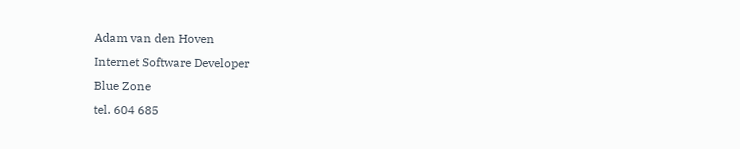Adam van den Hoven
Internet Software Developer
Blue Zone
tel. 604 685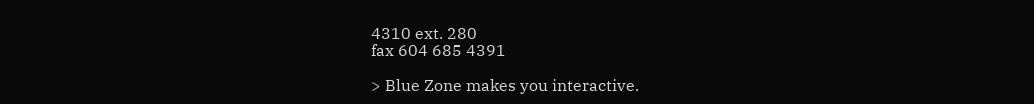4310 ext. 280
fax 604 685 4391

> Blue Zone makes you interactive.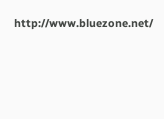http://www.bluezone.net/